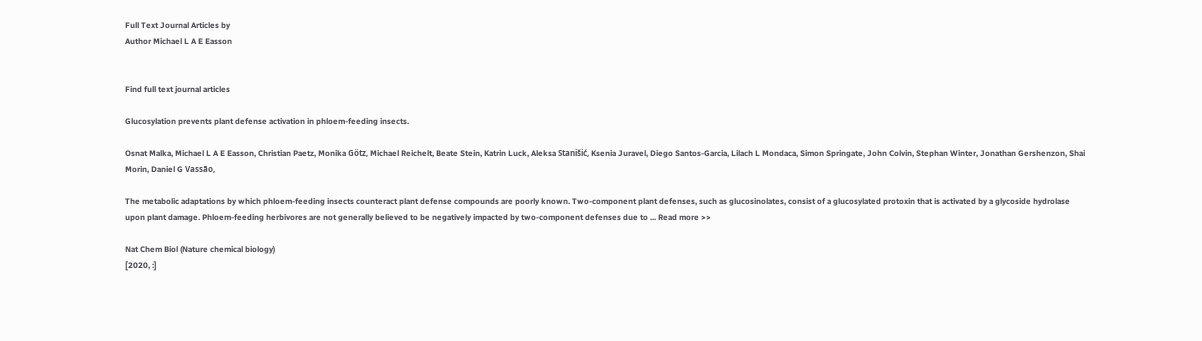Full Text Journal Articles by
Author Michael L A E Easson


Find full text journal articles

Glucosylation prevents plant defense activation in phloem-feeding insects.

Osnat Malka, Michael L A E Easson, Christian Paetz, Monika Götz, Michael Reichelt, Beate Stein, Katrin Luck, Aleksa Stanišić, Ksenia Juravel, Diego Santos-Garcia, Lilach L Mondaca, Simon Springate, John Colvin, Stephan Winter, Jonathan Gershenzon, Shai Morin, Daniel G Vassão,

The metabolic adaptations by which phloem-feeding insects counteract plant defense compounds are poorly known. Two-component plant defenses, such as glucosinolates, consist of a glucosylated protoxin that is activated by a glycoside hydrolase upon plant damage. Phloem-feeding herbivores are not generally believed to be negatively impacted by two-component defenses due to ... Read more >>

Nat Chem Biol (Nature chemical biology)
[2020, :]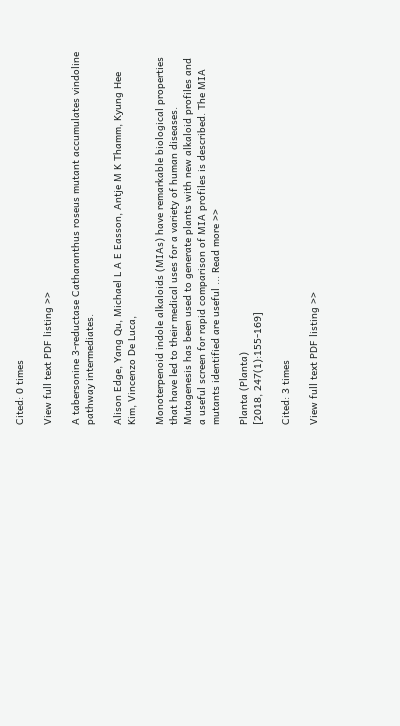Cited: 0 times

View full text PDF listing >>

A tabersonine 3-reductase Catharanthus roseus mutant accumulates vindoline pathway intermediates.

Alison Edge, Yang Qu, Michael L A E Easson, Antje M K Thamm, Kyung Hee Kim, Vincenzo De Luca,

Monoterpenoid indole alkaloids (MIAs) have remarkable biological properties that have led to their medical uses for a variety of human diseases. Mutagenesis has been used to generate plants with new alkaloid profiles and a useful screen for rapid comparison of MIA profiles is described. The MIA mutants identified are useful ... Read more >>

Planta (Planta)
[2018, 247(1):155-169]

Cited: 3 times

View full text PDF listing >>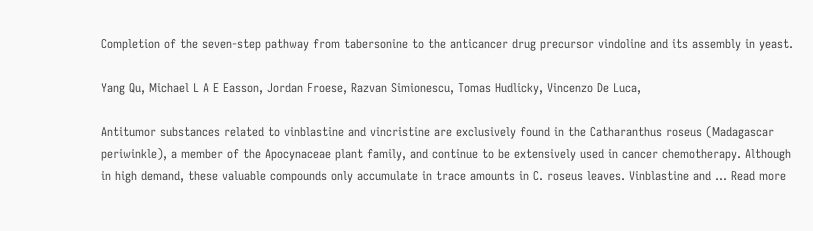Completion of the seven-step pathway from tabersonine to the anticancer drug precursor vindoline and its assembly in yeast.

Yang Qu, Michael L A E Easson, Jordan Froese, Razvan Simionescu, Tomas Hudlicky, Vincenzo De Luca,

Antitumor substances related to vinblastine and vincristine are exclusively found in the Catharanthus roseus (Madagascar periwinkle), a member of the Apocynaceae plant family, and continue to be extensively used in cancer chemotherapy. Although in high demand, these valuable compounds only accumulate in trace amounts in C. roseus leaves. Vinblastine and ... Read more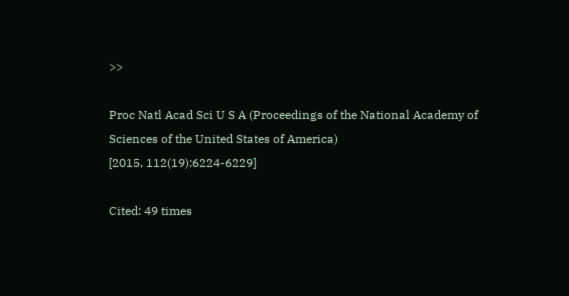>>

Proc Natl Acad Sci U S A (Proceedings of the National Academy of Sciences of the United States of America)
[2015, 112(19):6224-6229]

Cited: 49 times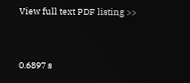View full text PDF listing >>


0.6897 s